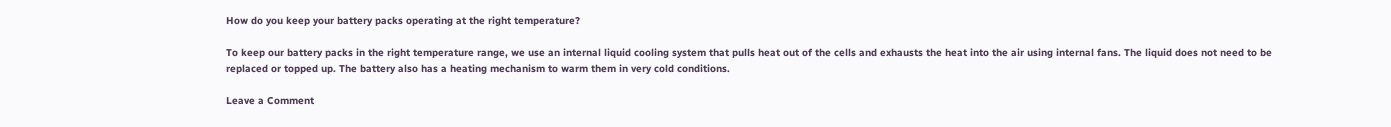How do you keep your battery packs operating at the right temperature?

To keep our battery packs in the right temperature range, we use an internal liquid cooling system that pulls heat out of the cells and exhausts the heat into the air using internal fans. The liquid does not need to be replaced or topped up. The battery also has a heating mechanism to warm them in very cold conditions.

Leave a Comment